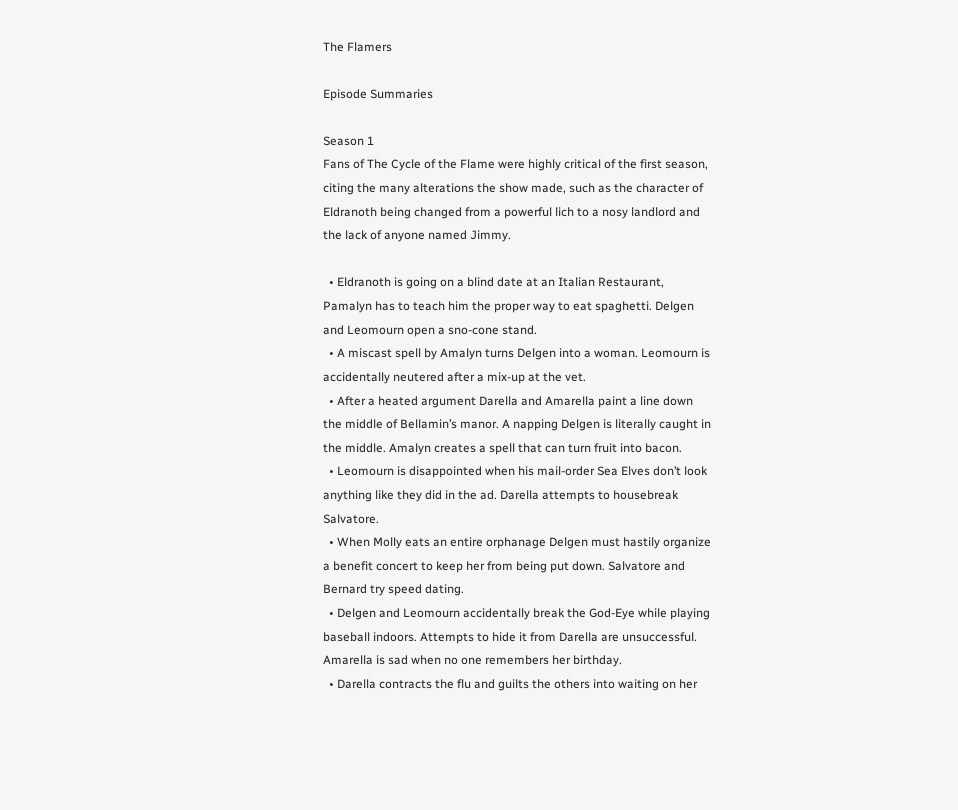The Flamers

Episode Summaries

Season 1
Fans of The Cycle of the Flame were highly critical of the first season, citing the many alterations the show made, such as the character of Eldranoth being changed from a powerful lich to a nosy landlord and the lack of anyone named Jimmy.

  • Eldranoth is going on a blind date at an Italian Restaurant, Pamalyn has to teach him the proper way to eat spaghetti. Delgen and Leomourn open a sno-cone stand.
  • A miscast spell by Amalyn turns Delgen into a woman. Leomourn is accidentally neutered after a mix-up at the vet.
  • After a heated argument Darella and Amarella paint a line down the middle of Bellamin’s manor. A napping Delgen is literally caught in the middle. Amalyn creates a spell that can turn fruit into bacon.
  • Leomourn is disappointed when his mail-order Sea Elves don’t look anything like they did in the ad. Darella attempts to housebreak Salvatore.
  • When Molly eats an entire orphanage Delgen must hastily organize a benefit concert to keep her from being put down. Salvatore and Bernard try speed dating.
  • Delgen and Leomourn accidentally break the God-Eye while playing baseball indoors. Attempts to hide it from Darella are unsuccessful. Amarella is sad when no one remembers her birthday.
  • Darella contracts the flu and guilts the others into waiting on her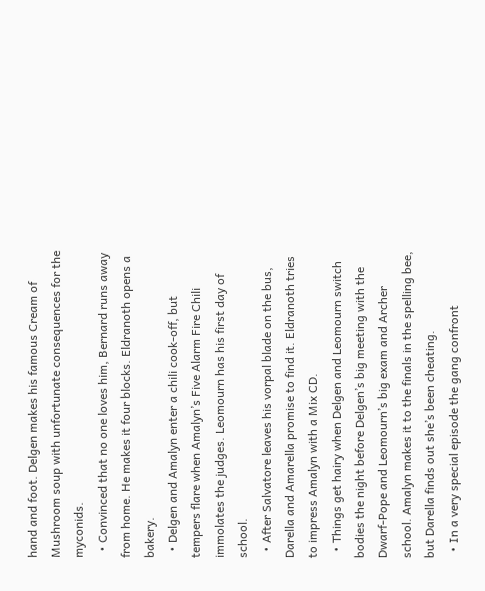hand and foot. Delgen makes his famous Cream of Mushroom soup with unfortunate consequences for the myconids.
  • Convinced that no one loves him, Bernard runs away from home. He makes it four blocks. Eldranoth opens a bakery.
  • Delgen and Amalyn enter a chili cook-off, but tempers flare when Amalyn’s Five Alarm Fire Chili immolates the judges. Leomourn has his first day of school.
  • After Salvatore leaves his vorpal blade on the bus, Darella and Amarella promise to find it. Eldranoth tries to impress Amalyn with a Mix CD.
  • Things get hairy when Delgen and Leomourn switch bodies the night before Delgen’s big meeting with the Dwarf-Pope and Leomourn’s big exam and Archer school. Amalyn makes it to the finals in the spelling bee, but Darella finds out she’s been cheating.
  • In a very special episode the gang confront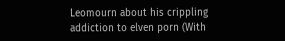Leomourn about his crippling addiction to elven porn (With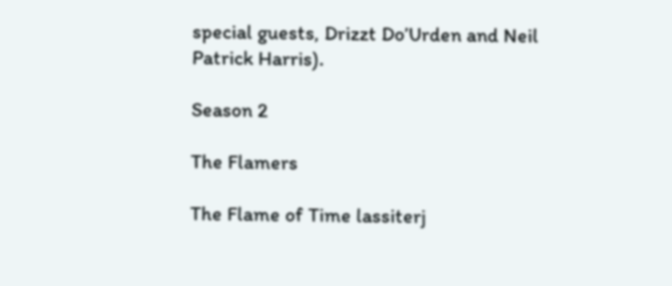special guests, Drizzt Do’Urden and Neil Patrick Harris).

Season 2

The Flamers

The Flame of Time lassiterj